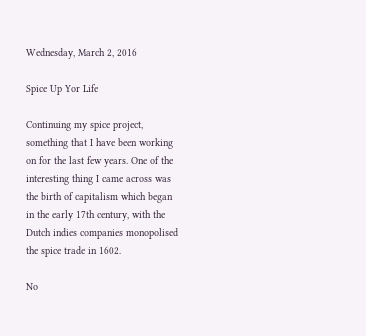Wednesday, March 2, 2016

Spice Up Yor Life

Continuing my spice project, something that I have been working on for the last few years. One of the interesting thing I came across was the birth of capitalism which began in the early 17th century, with the Dutch indies companies monopolised the spice trade in 1602.

No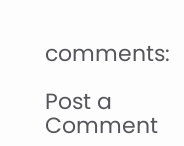comments:

Post a Comment